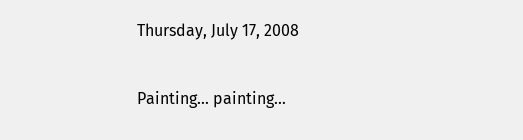Thursday, July 17, 2008

Painting... painting...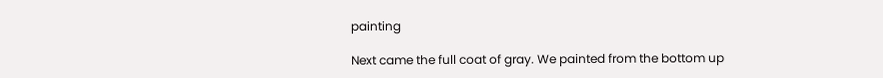painting

Next came the full coat of gray. We painted from the bottom up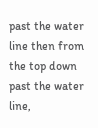past the water line then from the top down past the water line,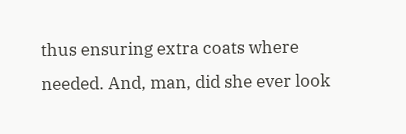thus ensuring extra coats where
needed. And, man, did she ever look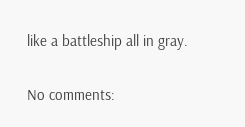like a battleship all in gray.

No comments: